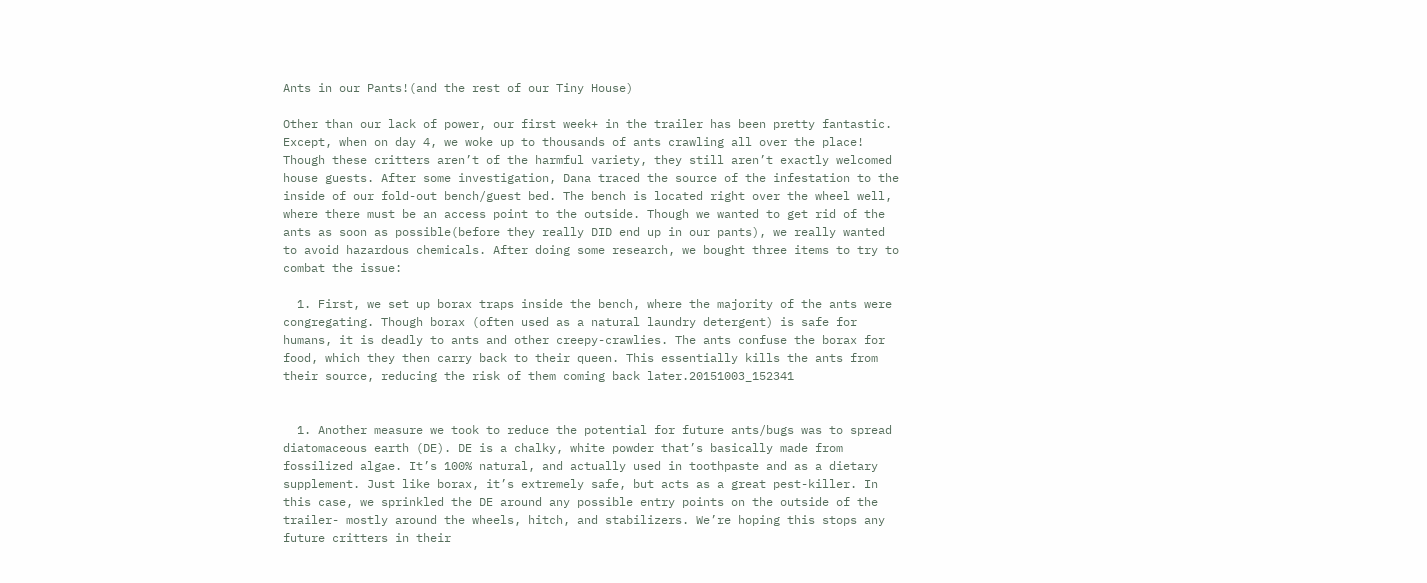Ants in our Pants!(and the rest of our Tiny House)

Other than our lack of power, our first week+ in the trailer has been pretty fantastic. Except, when on day 4, we woke up to thousands of ants crawling all over the place! Though these critters aren’t of the harmful variety, they still aren’t exactly welcomed house guests. After some investigation, Dana traced the source of the infestation to the inside of our fold-out bench/guest bed. The bench is located right over the wheel well, where there must be an access point to the outside. Though we wanted to get rid of the ants as soon as possible(before they really DID end up in our pants), we really wanted to avoid hazardous chemicals. After doing some research, we bought three items to try to combat the issue:

  1. First, we set up borax traps inside the bench, where the majority of the ants were congregating. Though borax (often used as a natural laundry detergent) is safe for humans, it is deadly to ants and other creepy-crawlies. The ants confuse the borax for food, which they then carry back to their queen. This essentially kills the ants from their source, reducing the risk of them coming back later.20151003_152341


  1. Another measure we took to reduce the potential for future ants/bugs was to spread diatomaceous earth (DE). DE is a chalky, white powder that’s basically made from fossilized algae. It’s 100% natural, and actually used in toothpaste and as a dietary supplement. Just like borax, it’s extremely safe, but acts as a great pest-killer. In this case, we sprinkled the DE around any possible entry points on the outside of the trailer- mostly around the wheels, hitch, and stabilizers. We’re hoping this stops any future critters in their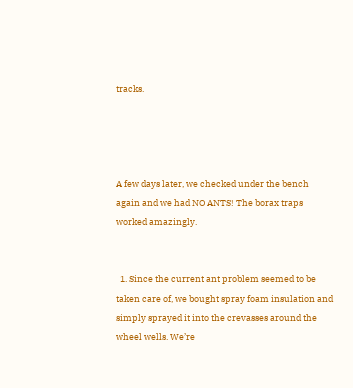tracks.




A few days later, we checked under the bench again and we had NO ANTS! The borax traps worked amazingly.


  1. Since the current ant problem seemed to be taken care of, we bought spray foam insulation and simply sprayed it into the crevasses around the wheel wells. We’re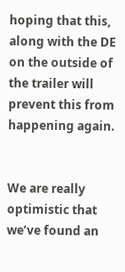hoping that this, along with the DE on the outside of the trailer will prevent this from happening again.


We are really optimistic that we’ve found an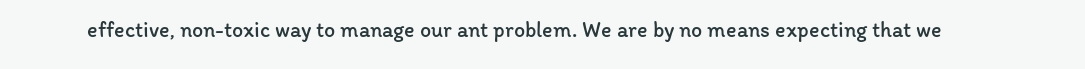effective, non-toxic way to manage our ant problem. We are by no means expecting that we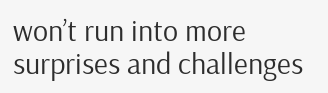won’t run into more surprises and challenges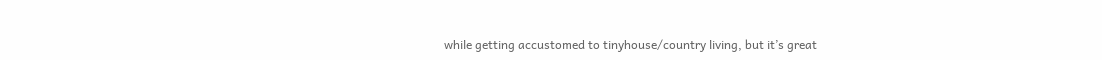while getting accustomed to tinyhouse/country living, but it’s great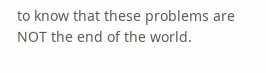to know that these problems are NOT the end of the world.